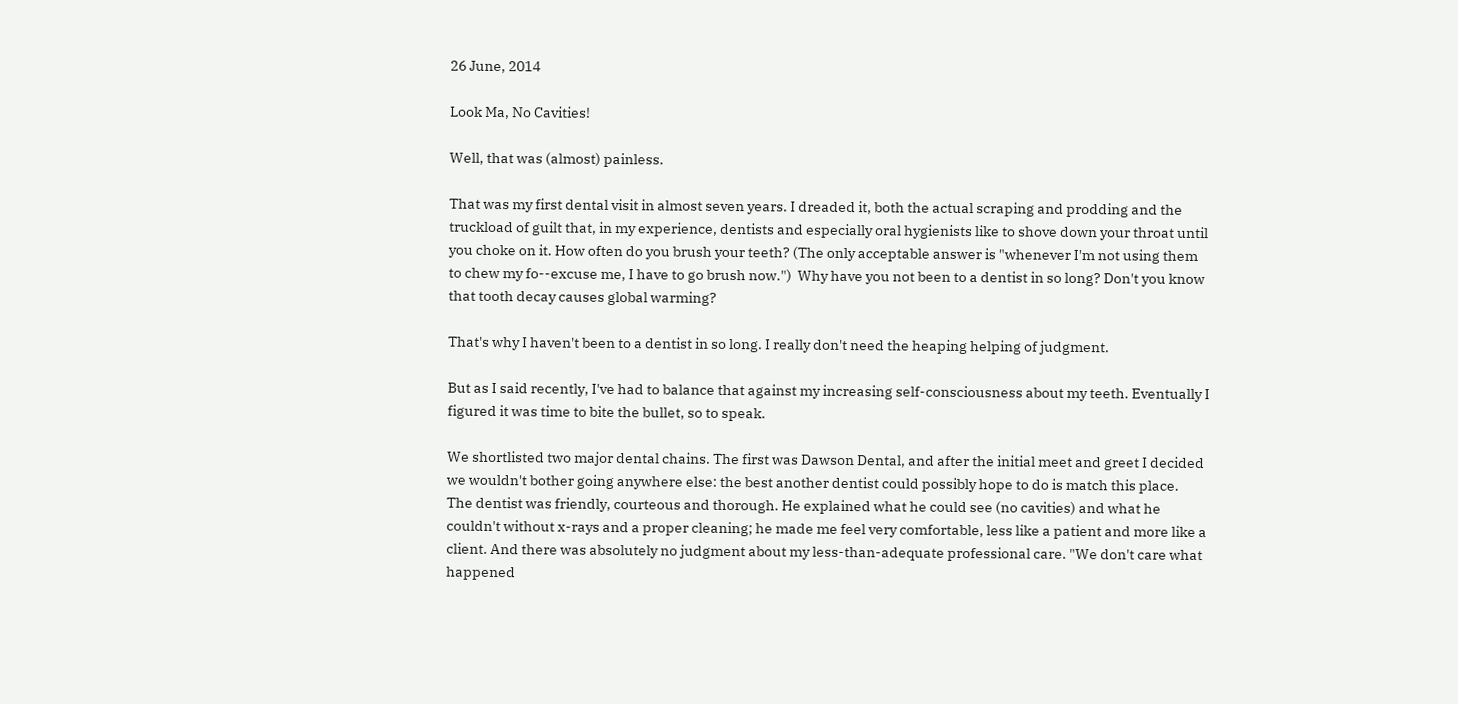26 June, 2014

Look Ma, No Cavities!

Well, that was (almost) painless.

That was my first dental visit in almost seven years. I dreaded it, both the actual scraping and prodding and the truckload of guilt that, in my experience, dentists and especially oral hygienists like to shove down your throat until you choke on it. How often do you brush your teeth? (The only acceptable answer is "whenever I'm not using them to chew my fo--excuse me, I have to go brush now.")  Why have you not been to a dentist in so long? Don't you know that tooth decay causes global warming?

That's why I haven't been to a dentist in so long. I really don't need the heaping helping of judgment.

But as I said recently, I've had to balance that against my increasing self-consciousness about my teeth. Eventually I figured it was time to bite the bullet, so to speak.

We shortlisted two major dental chains. The first was Dawson Dental, and after the initial meet and greet I decided we wouldn't bother going anywhere else: the best another dentist could possibly hope to do is match this place.  The dentist was friendly, courteous and thorough. He explained what he could see (no cavities) and what he couldn't without x-rays and a proper cleaning; he made me feel very comfortable, less like a patient and more like a client. And there was absolutely no judgment about my less-than-adequate professional care. "We don't care what happened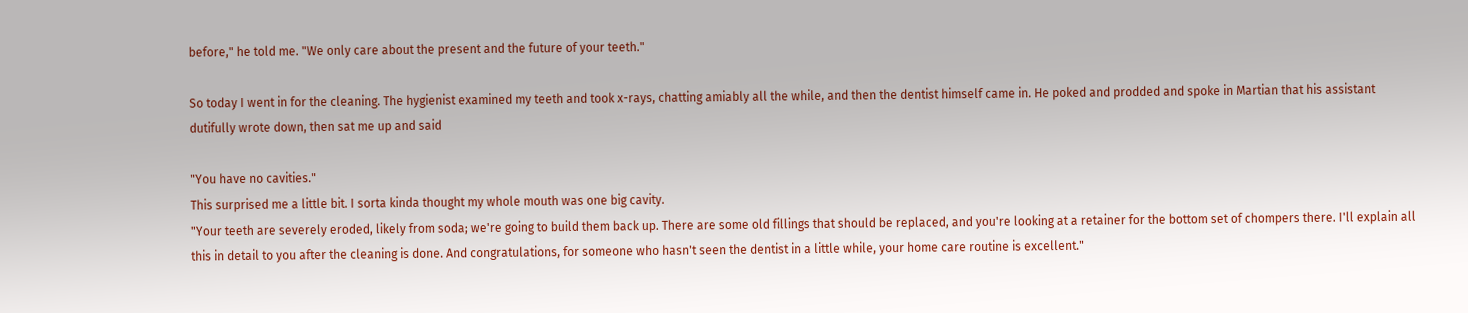before," he told me. "We only care about the present and the future of your teeth."

So today I went in for the cleaning. The hygienist examined my teeth and took x-rays, chatting amiably all the while, and then the dentist himself came in. He poked and prodded and spoke in Martian that his assistant dutifully wrote down, then sat me up and said

"You have no cavities."
This surprised me a little bit. I sorta kinda thought my whole mouth was one big cavity.
"Your teeth are severely eroded, likely from soda; we're going to build them back up. There are some old fillings that should be replaced, and you're looking at a retainer for the bottom set of chompers there. I'll explain all this in detail to you after the cleaning is done. And congratulations, for someone who hasn't seen the dentist in a little while, your home care routine is excellent."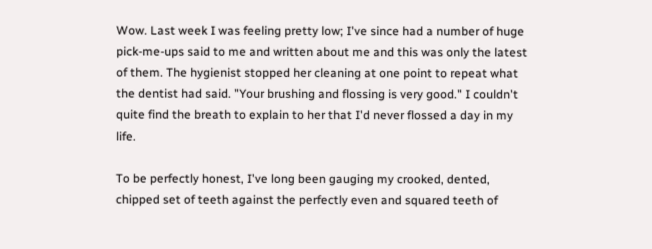Wow. Last week I was feeling pretty low; I've since had a number of huge pick-me-ups said to me and written about me and this was only the latest of them. The hygienist stopped her cleaning at one point to repeat what the dentist had said. "Your brushing and flossing is very good." I couldn't quite find the breath to explain to her that I'd never flossed a day in my life.

To be perfectly honest, I've long been gauging my crooked, dented, chipped set of teeth against the perfectly even and squared teeth of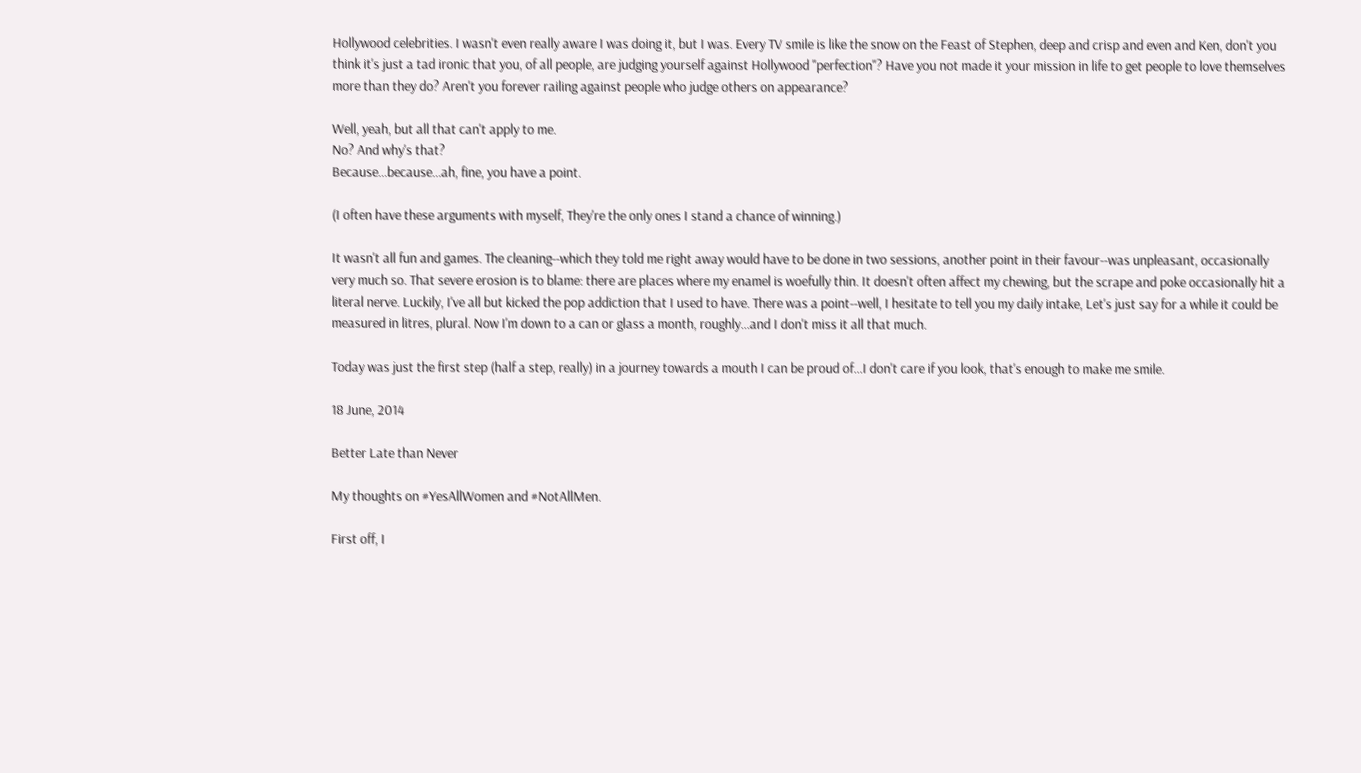Hollywood celebrities. I wasn't even really aware I was doing it, but I was. Every TV smile is like the snow on the Feast of Stephen, deep and crisp and even and Ken, don't you think it's just a tad ironic that you, of all people, are judging yourself against Hollywood "perfection"? Have you not made it your mission in life to get people to love themselves more than they do? Aren't you forever railing against people who judge others on appearance?

Well, yeah, but all that can't apply to me.
No? And why's that?
Because...because...ah, fine, you have a point.

(I often have these arguments with myself, They're the only ones I stand a chance of winning.)

It wasn't all fun and games. The cleaning--which they told me right away would have to be done in two sessions, another point in their favour--was unpleasant, occasionally very much so. That severe erosion is to blame: there are places where my enamel is woefully thin. It doesn't often affect my chewing, but the scrape and poke occasionally hit a literal nerve. Luckily, I've all but kicked the pop addiction that I used to have. There was a point--well, I hesitate to tell you my daily intake, Let's just say for a while it could be measured in litres, plural. Now I'm down to a can or glass a month, roughly...and I don't miss it all that much.

Today was just the first step (half a step, really) in a journey towards a mouth I can be proud of...I don't care if you look, that's enough to make me smile.

18 June, 2014

Better Late than Never

My thoughts on #YesAllWomen and #NotAllMen.

First off, I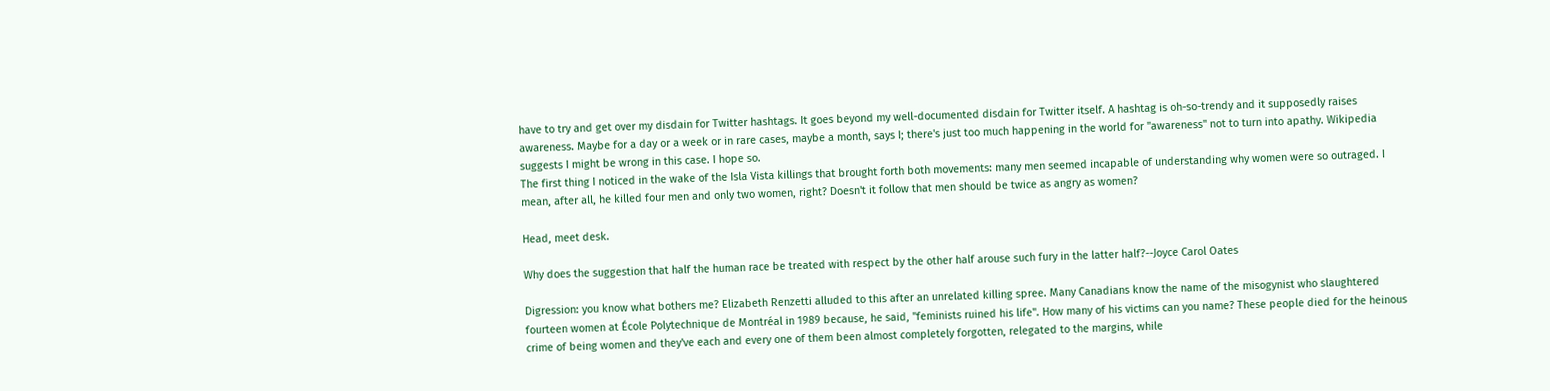have to try and get over my disdain for Twitter hashtags. It goes beyond my well-documented disdain for Twitter itself. A hashtag is oh-so-trendy and it supposedly raises awareness. Maybe for a day or a week or in rare cases, maybe a month, says I; there's just too much happening in the world for "awareness" not to turn into apathy. Wikipedia suggests I might be wrong in this case. I hope so.
The first thing I noticed in the wake of the Isla Vista killings that brought forth both movements: many men seemed incapable of understanding why women were so outraged. I mean, after all, he killed four men and only two women, right? Doesn't it follow that men should be twice as angry as women?

Head, meet desk.

Why does the suggestion that half the human race be treated with respect by the other half arouse such fury in the latter half?--Joyce Carol Oates

Digression: you know what bothers me? Elizabeth Renzetti alluded to this after an unrelated killing spree. Many Canadians know the name of the misogynist who slaughtered fourteen women at École Polytechnique de Montréal in 1989 because, he said, "feminists ruined his life". How many of his victims can you name? These people died for the heinous crime of being women and they've each and every one of them been almost completely forgotten, relegated to the margins, while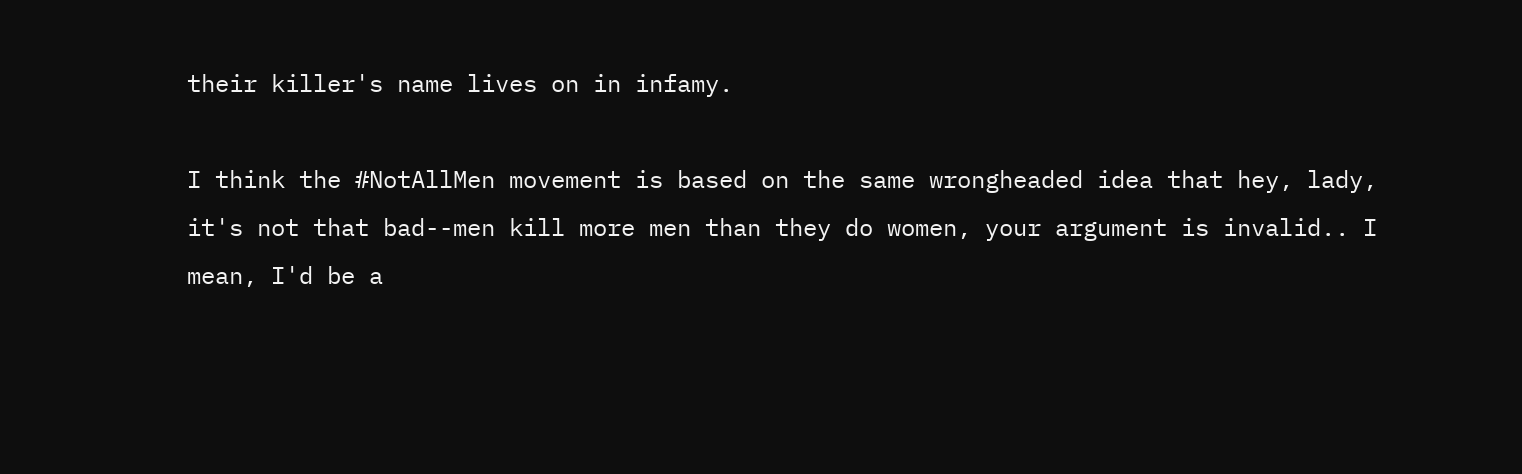their killer's name lives on in infamy.

I think the #NotAllMen movement is based on the same wrongheaded idea that hey, lady, it's not that bad--men kill more men than they do women, your argument is invalid.. I mean, I'd be a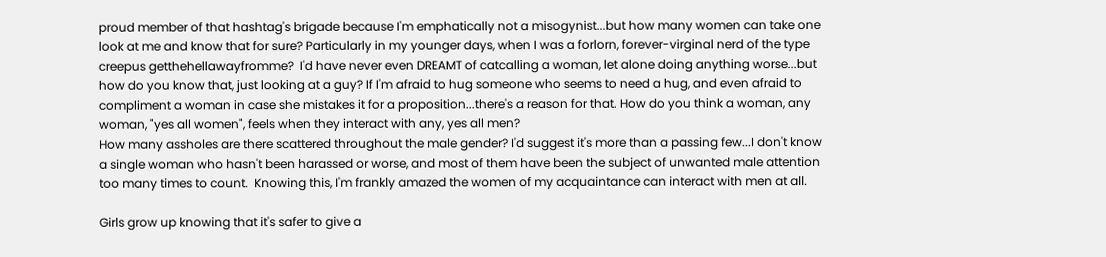proud member of that hashtag's brigade because I'm emphatically not a misogynist...but how many women can take one look at me and know that for sure? Particularly in my younger days, when I was a forlorn, forever-virginal nerd of the type creepus getthehellawayfromme?  I'd have never even DREAMT of catcalling a woman, let alone doing anything worse...but how do you know that, just looking at a guy? If I'm afraid to hug someone who seems to need a hug, and even afraid to compliment a woman in case she mistakes it for a proposition...there's a reason for that. How do you think a woman, any woman, "yes all women", feels when they interact with any, yes all men?
How many assholes are there scattered throughout the male gender? I'd suggest it's more than a passing few...I don't know a single woman who hasn't been harassed or worse, and most of them have been the subject of unwanted male attention too many times to count.  Knowing this, I'm frankly amazed the women of my acquaintance can interact with men at all.

Girls grow up knowing that it's safer to give a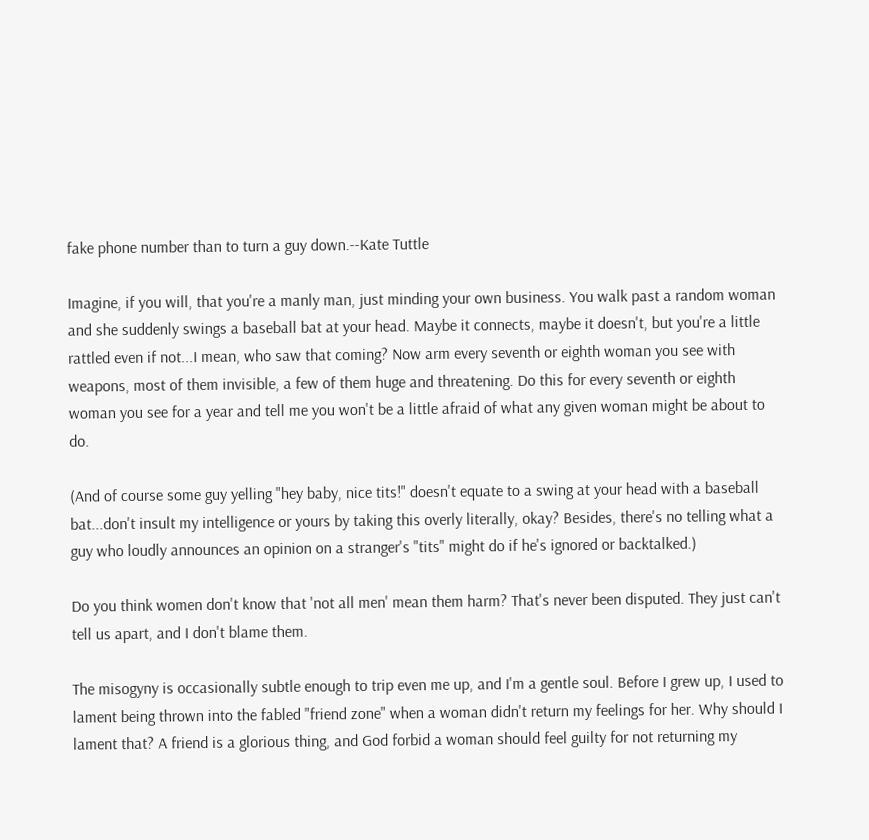fake phone number than to turn a guy down.--Kate Tuttle

Imagine, if you will, that you're a manly man, just minding your own business. You walk past a random woman and she suddenly swings a baseball bat at your head. Maybe it connects, maybe it doesn't, but you're a little rattled even if not...I mean, who saw that coming? Now arm every seventh or eighth woman you see with weapons, most of them invisible, a few of them huge and threatening. Do this for every seventh or eighth woman you see for a year and tell me you won't be a little afraid of what any given woman might be about to do.

(And of course some guy yelling "hey baby, nice tits!" doesn't equate to a swing at your head with a baseball bat...don't insult my intelligence or yours by taking this overly literally, okay? Besides, there's no telling what a guy who loudly announces an opinion on a stranger's "tits" might do if he's ignored or backtalked.)

Do you think women don't know that 'not all men' mean them harm? That's never been disputed. They just can't tell us apart, and I don't blame them.

The misogyny is occasionally subtle enough to trip even me up, and I'm a gentle soul. Before I grew up, I used to lament being thrown into the fabled "friend zone" when a woman didn't return my feelings for her. Why should I lament that? A friend is a glorious thing, and God forbid a woman should feel guilty for not returning my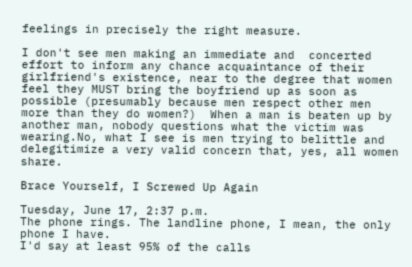feelings in precisely the right measure.

I don't see men making an immediate and  concerted effort to inform any chance acquaintance of their girlfriend's existence, near to the degree that women feel they MUST bring the boyfriend up as soon as possible (presumably because men respect other men more than they do women?)  When a man is beaten up by another man, nobody questions what the victim was wearing.No, what I see is men trying to belittle and delegitimize a very valid concern that, yes, all women share.

Brace Yourself, I Screwed Up Again

Tuesday, June 17, 2:37 p.m.
The phone rings. The landline phone, I mean, the only phone I have.
I'd say at least 95% of the calls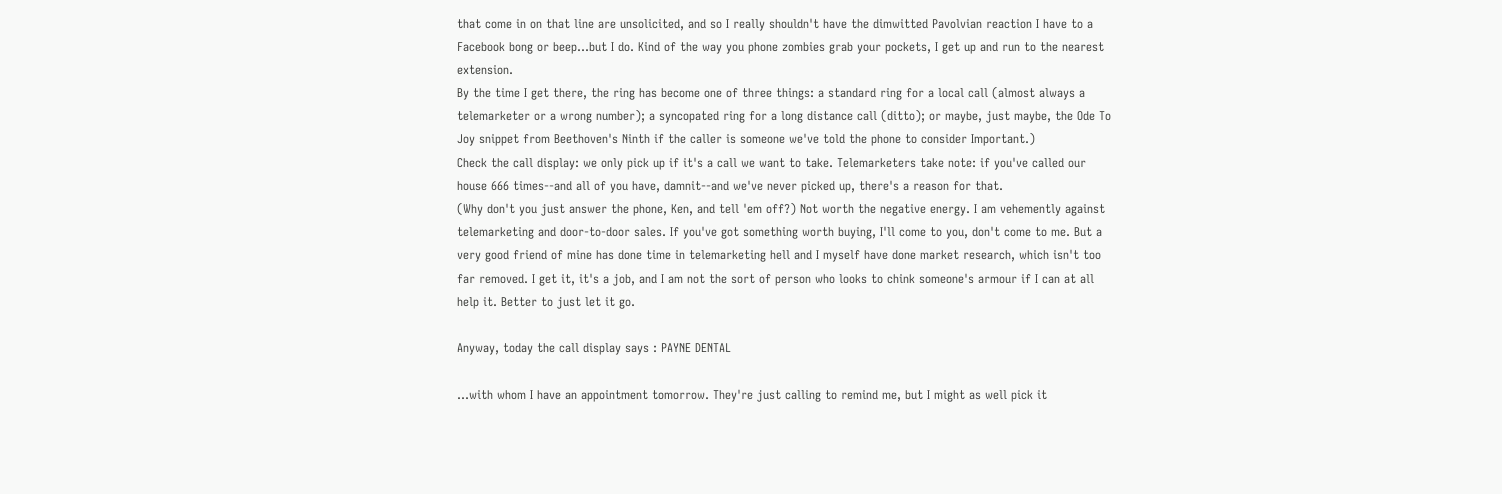that come in on that line are unsolicited, and so I really shouldn't have the dimwitted Pavolvian reaction I have to a Facebook bong or beep...but I do. Kind of the way you phone zombies grab your pockets, I get up and run to the nearest extension.
By the time I get there, the ring has become one of three things: a standard ring for a local call (almost always a telemarketer or a wrong number); a syncopated ring for a long distance call (ditto); or maybe, just maybe, the Ode To Joy snippet from Beethoven's Ninth if the caller is someone we've told the phone to consider Important.)
Check the call display: we only pick up if it's a call we want to take. Telemarketers take note: if you've called our house 666 times--and all of you have, damnit--and we've never picked up, there's a reason for that.
(Why don't you just answer the phone, Ken, and tell 'em off?) Not worth the negative energy. I am vehemently against telemarketing and door-to-door sales. If you've got something worth buying, I'll come to you, don't come to me. But a very good friend of mine has done time in telemarketing hell and I myself have done market research, which isn't too far removed. I get it, it's a job, and I am not the sort of person who looks to chink someone's armour if I can at all help it. Better to just let it go.

Anyway, today the call display says : PAYNE DENTAL

...with whom I have an appointment tomorrow. They're just calling to remind me, but I might as well pick it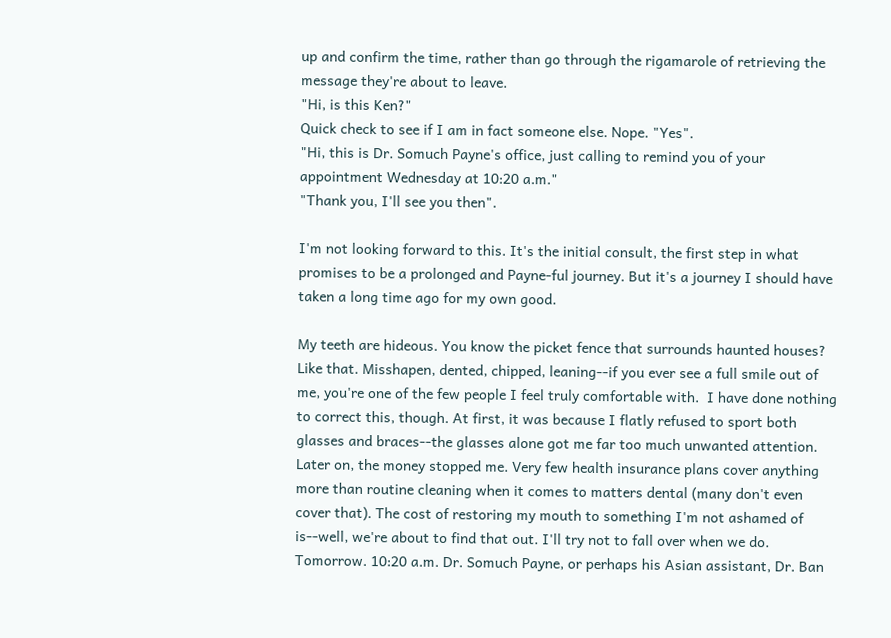up and confirm the time, rather than go through the rigamarole of retrieving the message they're about to leave.
"Hi, is this Ken?"
Quick check to see if I am in fact someone else. Nope. "Yes".
"Hi, this is Dr. Somuch Payne's office, just calling to remind you of your appointment Wednesday at 10:20 a.m."
"Thank you, I'll see you then".

I'm not looking forward to this. It's the initial consult, the first step in what promises to be a prolonged and Payne-ful journey. But it's a journey I should have taken a long time ago for my own good.

My teeth are hideous. You know the picket fence that surrounds haunted houses? Like that. Misshapen, dented, chipped, leaning--if you ever see a full smile out of me, you're one of the few people I feel truly comfortable with.  I have done nothing to correct this, though. At first, it was because I flatly refused to sport both glasses and braces--the glasses alone got me far too much unwanted attention. Later on, the money stopped me. Very few health insurance plans cover anything more than routine cleaning when it comes to matters dental (many don't even cover that). The cost of restoring my mouth to something I'm not ashamed of is--well, we're about to find that out. I'll try not to fall over when we do. Tomorrow. 10:20 a.m. Dr. Somuch Payne, or perhaps his Asian assistant, Dr. Ban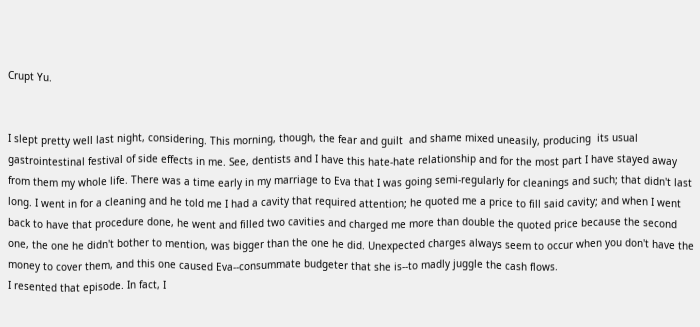Crupt Yu.


I slept pretty well last night, considering. This morning, though, the fear and guilt  and shame mixed uneasily, producing  its usual gastrointestinal festival of side effects in me. See, dentists and I have this hate-hate relationship and for the most part I have stayed away from them my whole life. There was a time early in my marriage to Eva that I was going semi-regularly for cleanings and such; that didn't last long. I went in for a cleaning and he told me I had a cavity that required attention; he quoted me a price to fill said cavity; and when I went back to have that procedure done, he went and filled two cavities and charged me more than double the quoted price because the second one, the one he didn't bother to mention, was bigger than the one he did. Unexpected charges always seem to occur when you don't have the money to cover them, and this one caused Eva--consummate budgeter that she is--to madly juggle the cash flows.
I resented that episode. In fact, I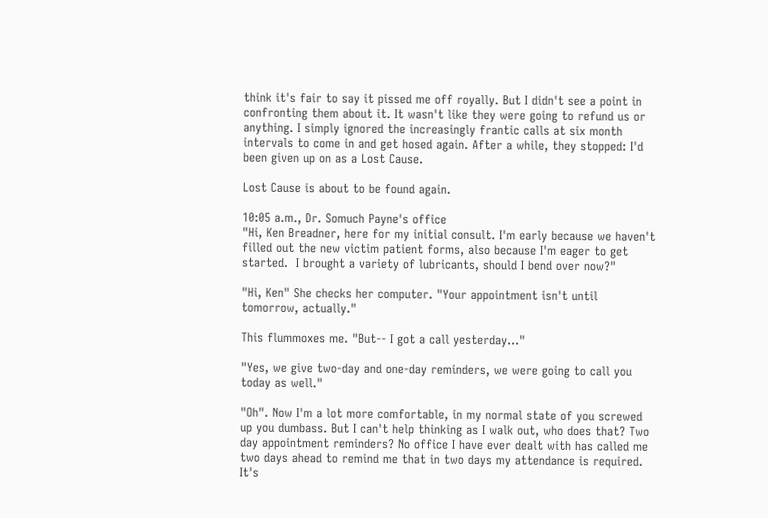think it's fair to say it pissed me off royally. But I didn't see a point in confronting them about it. It wasn't like they were going to refund us or anything. I simply ignored the increasingly frantic calls at six month intervals to come in and get hosed again. After a while, they stopped: I'd been given up on as a Lost Cause.

Lost Cause is about to be found again.

10:05 a.m., Dr. Somuch Payne's office
"Hi, Ken Breadner, here for my initial consult. I'm early because we haven't filled out the new victim patient forms, also because I'm eager to get started.  I brought a variety of lubricants, should I bend over now?"

"Hi, Ken" She checks her computer. "Your appointment isn't until tomorrow, actually."

This flummoxes me. "But-- I got a call yesterday..."

"Yes, we give two-day and one-day reminders, we were going to call you today as well."

"Oh". Now I'm a lot more comfortable, in my normal state of you screwed up you dumbass. But I can't help thinking as I walk out, who does that? Two day appointment reminders? No office I have ever dealt with has called me two days ahead to remind me that in two days my attendance is required. It's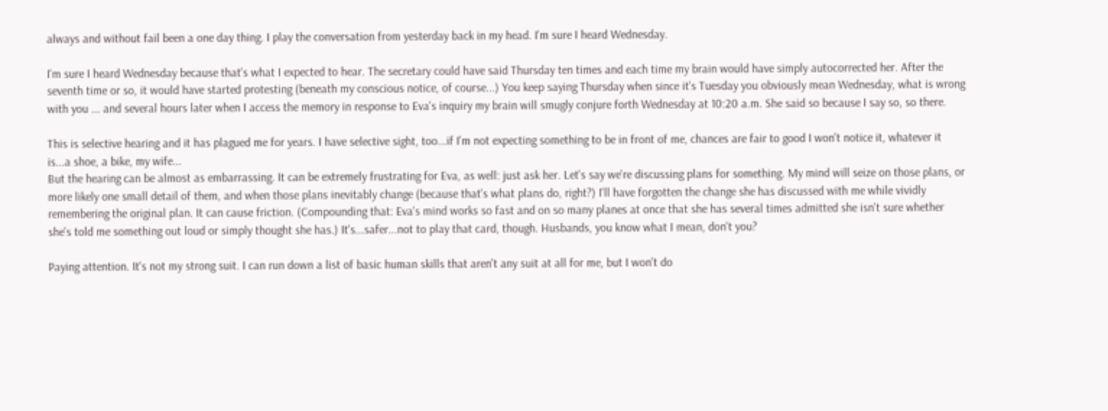always and without fail been a one day thing. I play the conversation from yesterday back in my head. I'm sure I heard Wednesday.

I'm sure I heard Wednesday because that's what I expected to hear. The secretary could have said Thursday ten times and each time my brain would have simply autocorrected her. After the seventh time or so, it would have started protesting (beneath my conscious notice, of course...) You keep saying Thursday when since it's Tuesday you obviously mean Wednesday, what is wrong with you ... and several hours later when I access the memory in response to Eva's inquiry my brain will smugly conjure forth Wednesday at 10:20 a.m. She said so because I say so, so there.

This is selective hearing and it has plagued me for years. I have selective sight, too...if I'm not expecting something to be in front of me, chances are fair to good I won't notice it, whatever it is...a shoe, a bike, my wife...
But the hearing can be almost as embarrassing. It can be extremely frustrating for Eva, as well: just ask her. Let's say we're discussing plans for something. My mind will seize on those plans, or more likely one small detail of them, and when those plans inevitably change (because that's what plans do, right?) I'll have forgotten the change she has discussed with me while vividly  remembering the original plan. It can cause friction. (Compounding that: Eva's mind works so fast and on so many planes at once that she has several times admitted she isn't sure whether she's told me something out loud or simply thought she has.) It's...safer...not to play that card, though. Husbands, you know what I mean, don't you?

Paying attention. It's not my strong suit. I can run down a list of basic human skills that aren't any suit at all for me, but I won't do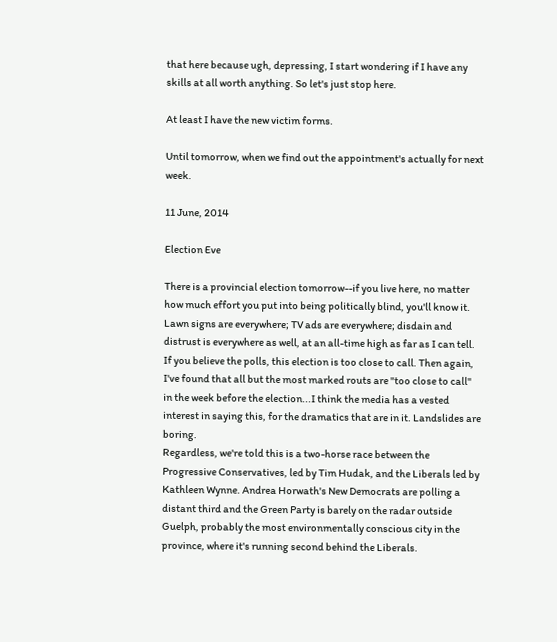that here because ugh, depressing, I start wondering if I have any skills at all worth anything. So let's just stop here.

At least I have the new victim forms.

Until tomorrow, when we find out the appointment's actually for next week.

11 June, 2014

Election Eve

There is a provincial election tomorrow--if you live here, no matter how much effort you put into being politically blind, you'll know it. Lawn signs are everywhere; TV ads are everywhere; disdain and distrust is everywhere as well, at an all-time high as far as I can tell.
If you believe the polls, this election is too close to call. Then again, I've found that all but the most marked routs are "too close to call" in the week before the election...I think the media has a vested interest in saying this, for the dramatics that are in it. Landslides are boring.
Regardless, we're told this is a two-horse race between the Progressive Conservatives, led by Tim Hudak, and the Liberals led by Kathleen Wynne. Andrea Horwath's New Democrats are polling a distant third and the Green Party is barely on the radar outside Guelph, probably the most environmentally conscious city in the province, where it's running second behind the Liberals.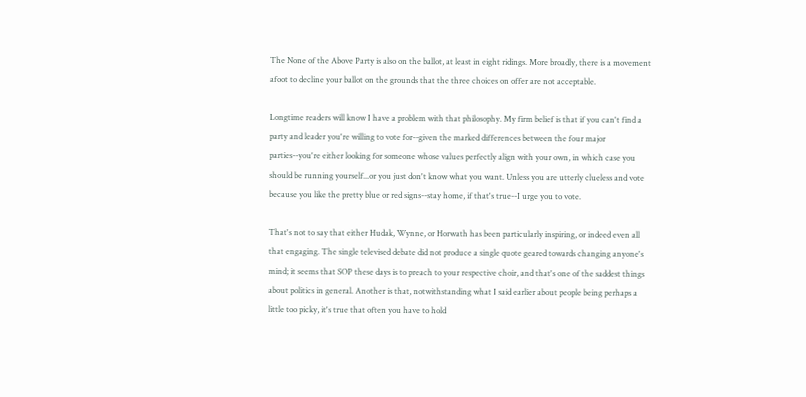The None of the Above Party is also on the ballot, at least in eight ridings. More broadly, there is a movement afoot to decline your ballot on the grounds that the three choices on offer are not acceptable.

Longtime readers will know I have a problem with that philosophy. My firm belief is that if you can't find a party and leader you're willing to vote for--given the marked differences between the four major parties--you're either looking for someone whose values perfectly align with your own, in which case you should be running yourself...or you just don't know what you want. Unless you are utterly clueless and vote because you like the pretty blue or red signs--stay home, if that's true--I urge you to vote.

That's not to say that either Hudak, Wynne, or Horwath has been particularly inspiring, or indeed even all that engaging. The single televised debate did not produce a single quote geared towards changing anyone's mind; it seems that SOP these days is to preach to your respective choir, and that's one of the saddest things about politics in general. Another is that, notwithstanding what I said earlier about people being perhaps a little too picky, it's true that often you have to hold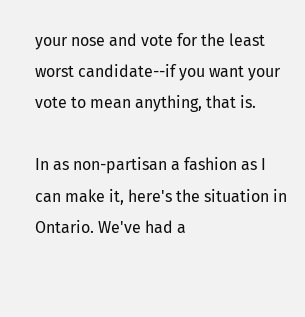your nose and vote for the least worst candidate--if you want your vote to mean anything, that is.

In as non-partisan a fashion as I can make it, here's the situation in Ontario. We've had a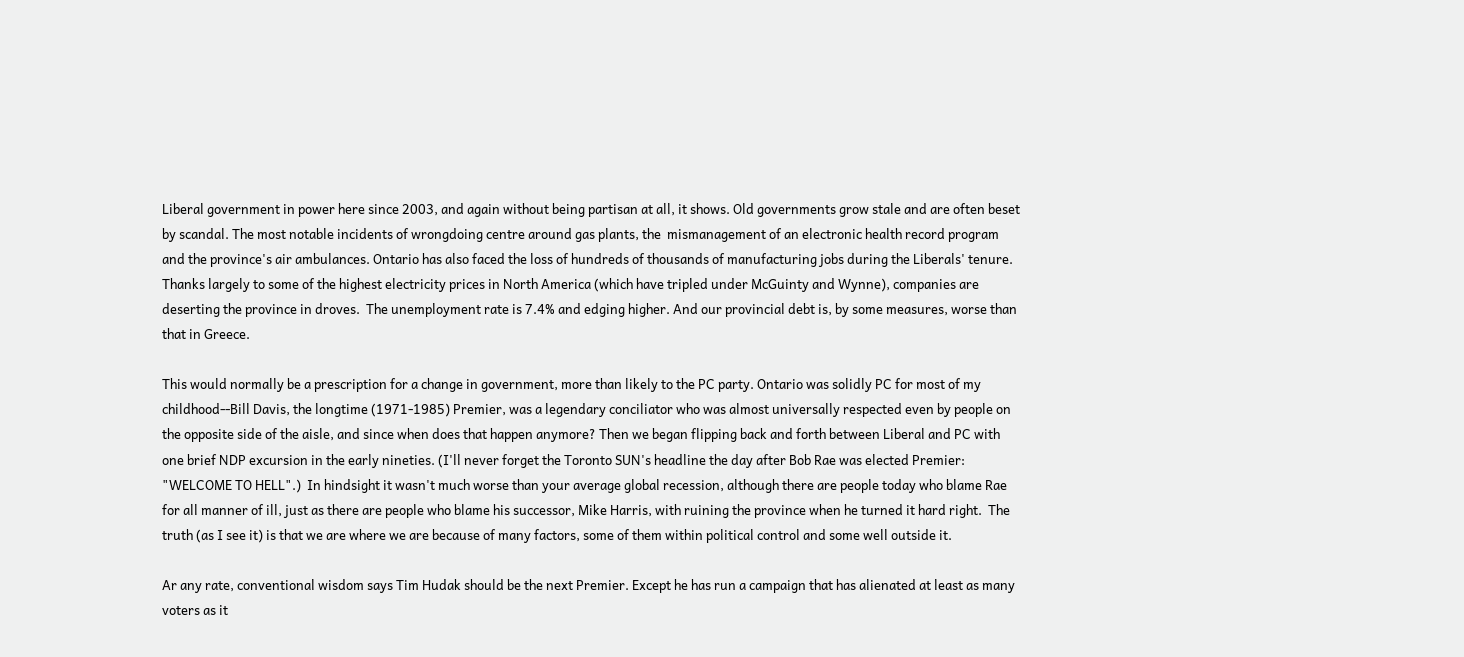Liberal government in power here since 2003, and again without being partisan at all, it shows. Old governments grow stale and are often beset by scandal. The most notable incidents of wrongdoing centre around gas plants, the  mismanagement of an electronic health record program and the province's air ambulances. Ontario has also faced the loss of hundreds of thousands of manufacturing jobs during the Liberals' tenure. Thanks largely to some of the highest electricity prices in North America (which have tripled under McGuinty and Wynne), companies are deserting the province in droves.  The unemployment rate is 7.4% and edging higher. And our provincial debt is, by some measures, worse than that in Greece.

This would normally be a prescription for a change in government, more than likely to the PC party. Ontario was solidly PC for most of my childhood--Bill Davis, the longtime (1971-1985) Premier, was a legendary conciliator who was almost universally respected even by people on the opposite side of the aisle, and since when does that happen anymore? Then we began flipping back and forth between Liberal and PC with one brief NDP excursion in the early nineties. (I'll never forget the Toronto SUN's headline the day after Bob Rae was elected Premier: "WELCOME TO HELL".)  In hindsight it wasn't much worse than your average global recession, although there are people today who blame Rae for all manner of ill, just as there are people who blame his successor, Mike Harris, with ruining the province when he turned it hard right.  The truth (as I see it) is that we are where we are because of many factors, some of them within political control and some well outside it.

Ar any rate, conventional wisdom says Tim Hudak should be the next Premier. Except he has run a campaign that has alienated at least as many voters as it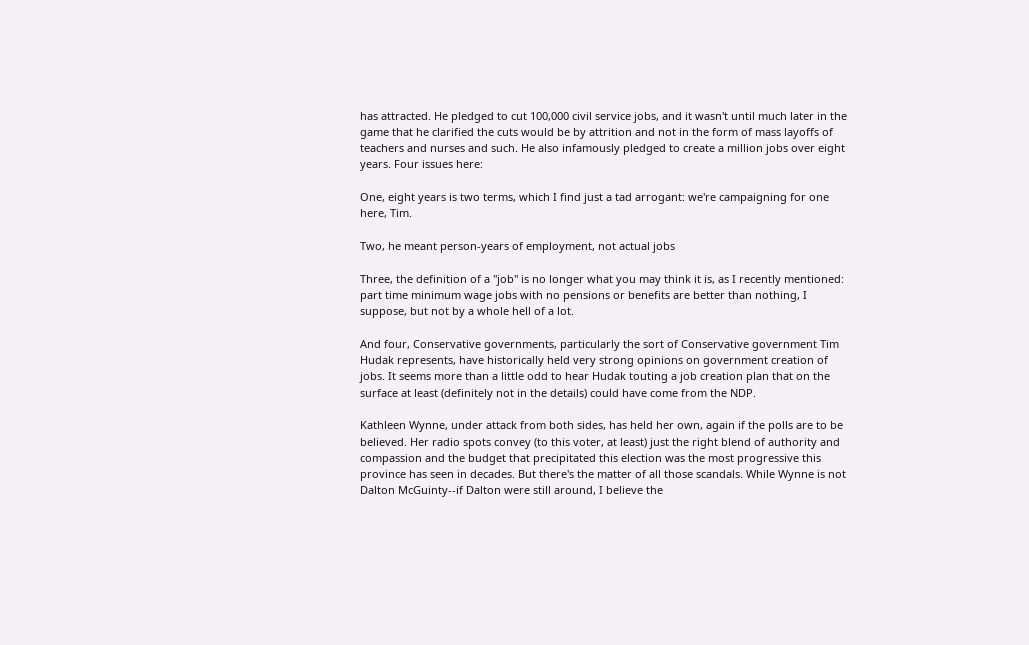has attracted. He pledged to cut 100,000 civil service jobs, and it wasn't until much later in the game that he clarified the cuts would be by attrition and not in the form of mass layoffs of teachers and nurses and such. He also infamously pledged to create a million jobs over eight years. Four issues here:

One, eight years is two terms, which I find just a tad arrogant: we're campaigning for one here, Tim.

Two, he meant person-years of employment, not actual jobs

Three, the definition of a "job" is no longer what you may think it is, as I recently mentioned: part time minimum wage jobs with no pensions or benefits are better than nothing, I suppose, but not by a whole hell of a lot.

And four, Conservative governments, particularly the sort of Conservative government Tim Hudak represents, have historically held very strong opinions on government creation of jobs. It seems more than a little odd to hear Hudak touting a job creation plan that on the surface at least (definitely not in the details) could have come from the NDP.

Kathleen Wynne, under attack from both sides, has held her own, again if the polls are to be believed. Her radio spots convey (to this voter, at least) just the right blend of authority and compassion and the budget that precipitated this election was the most progressive this province has seen in decades. But there's the matter of all those scandals. While Wynne is not Dalton McGuinty--if Dalton were still around, I believe the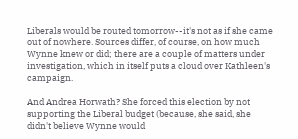Liberals would be routed tomorrow--it's not as if she came out of nowhere. Sources differ, of course, on how much Wynne knew or did; there are a couple of matters under investigation, which in itself puts a cloud over Kathleen's campaign.

And Andrea Horwath? She forced this election by not supporting the Liberal budget (because, she said, she didn't believe Wynne would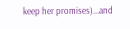keep her promises)...and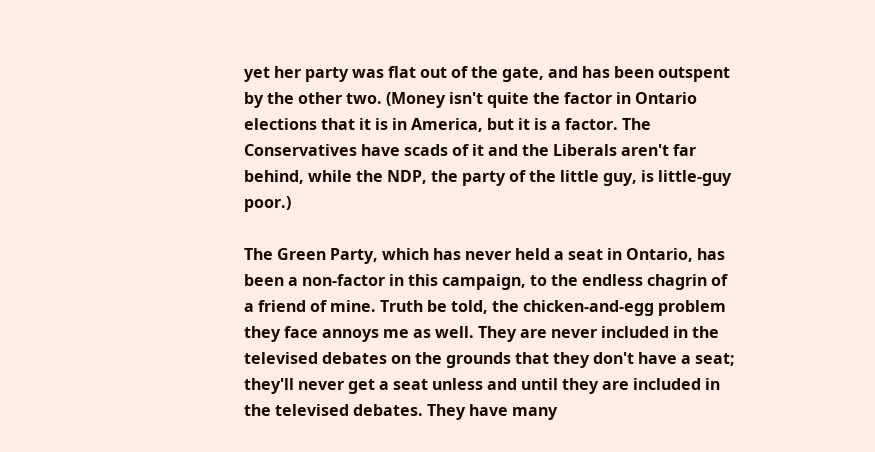yet her party was flat out of the gate, and has been outspent by the other two. (Money isn't quite the factor in Ontario elections that it is in America, but it is a factor. The Conservatives have scads of it and the Liberals aren't far behind, while the NDP, the party of the little guy, is little-guy poor.)

The Green Party, which has never held a seat in Ontario, has been a non-factor in this campaign, to the endless chagrin of a friend of mine. Truth be told, the chicken-and-egg problem they face annoys me as well. They are never included in the televised debates on the grounds that they don't have a seat; they'll never get a seat unless and until they are included in the televised debates. They have many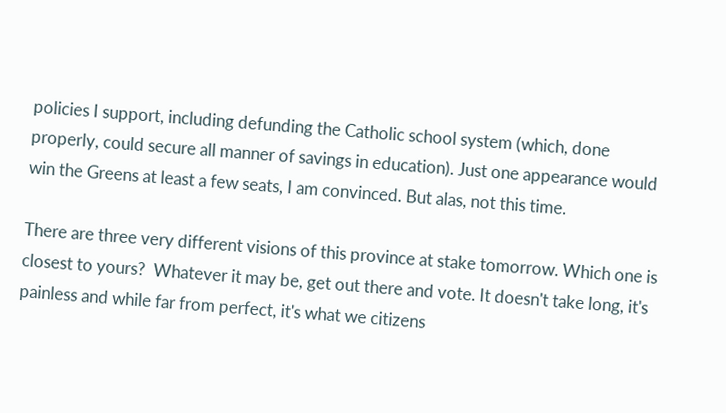policies I support, including defunding the Catholic school system (which, done properly, could secure all manner of savings in education). Just one appearance would win the Greens at least a few seats, I am convinced. But alas, not this time.

There are three very different visions of this province at stake tomorrow. Which one is closest to yours?  Whatever it may be, get out there and vote. It doesn't take long, it's painless and while far from perfect, it's what we citizens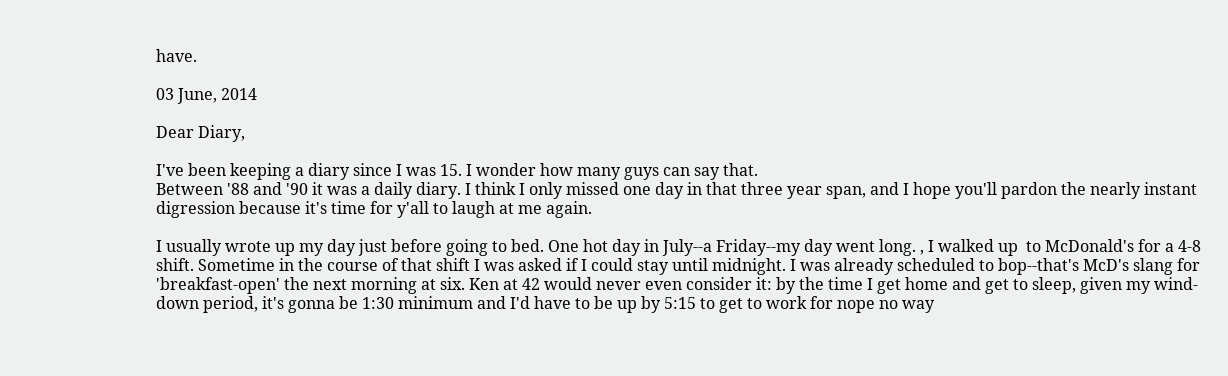have.

03 June, 2014

Dear Diary,

I've been keeping a diary since I was 15. I wonder how many guys can say that.
Between '88 and '90 it was a daily diary. I think I only missed one day in that three year span, and I hope you'll pardon the nearly instant digression because it's time for y'all to laugh at me again.

I usually wrote up my day just before going to bed. One hot day in July--a Friday--my day went long. , I walked up  to McDonald's for a 4-8 shift. Sometime in the course of that shift I was asked if I could stay until midnight. I was already scheduled to bop--that's McD's slang for 'breakfast-open' the next morning at six. Ken at 42 would never even consider it: by the time I get home and get to sleep, given my wind-down period, it's gonna be 1:30 minimum and I'd have to be up by 5:15 to get to work for nope no way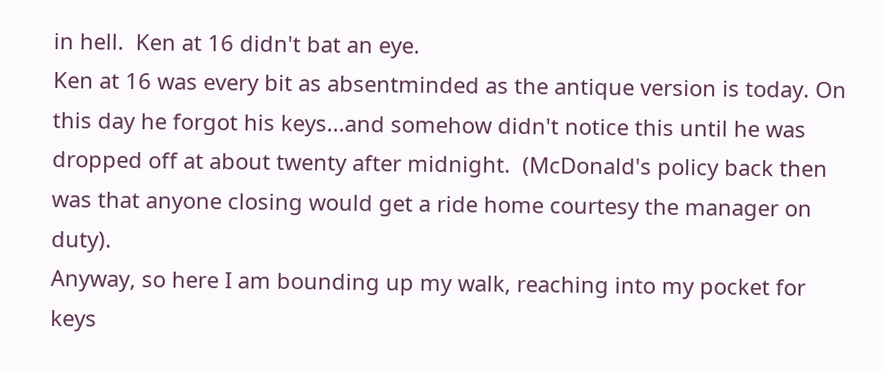in hell.  Ken at 16 didn't bat an eye.
Ken at 16 was every bit as absentminded as the antique version is today. On this day he forgot his keys...and somehow didn't notice this until he was dropped off at about twenty after midnight.  (McDonald's policy back then was that anyone closing would get a ride home courtesy the manager on duty).
Anyway, so here I am bounding up my walk, reaching into my pocket for keys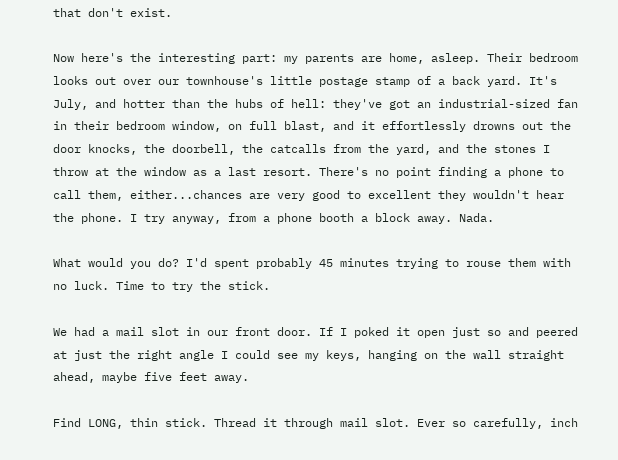that don't exist.

Now here's the interesting part: my parents are home, asleep. Their bedroom looks out over our townhouse's little postage stamp of a back yard. It's July, and hotter than the hubs of hell: they've got an industrial-sized fan in their bedroom window, on full blast, and it effortlessly drowns out the door knocks, the doorbell, the catcalls from the yard, and the stones I throw at the window as a last resort. There's no point finding a phone to call them, either...chances are very good to excellent they wouldn't hear the phone. I try anyway, from a phone booth a block away. Nada.

What would you do? I'd spent probably 45 minutes trying to rouse them with no luck. Time to try the stick.

We had a mail slot in our front door. If I poked it open just so and peered at just the right angle I could see my keys, hanging on the wall straight ahead, maybe five feet away.

Find LONG, thin stick. Thread it through mail slot. Ever so carefully, inch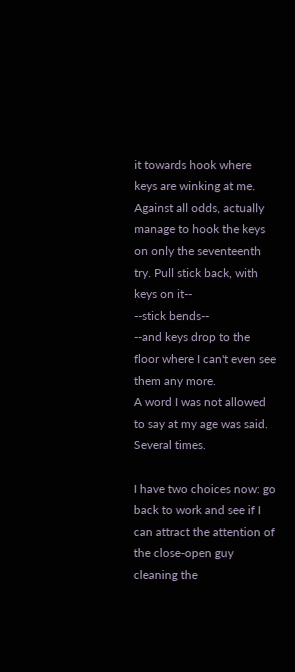it towards hook where keys are winking at me. Against all odds, actually manage to hook the keys on only the seventeenth try. Pull stick back, with keys on it--
--stick bends--
--and keys drop to the floor where I can't even see them any more.
A word I was not allowed to say at my age was said. Several times.

I have two choices now: go back to work and see if I can attract the attention of the close-open guy cleaning the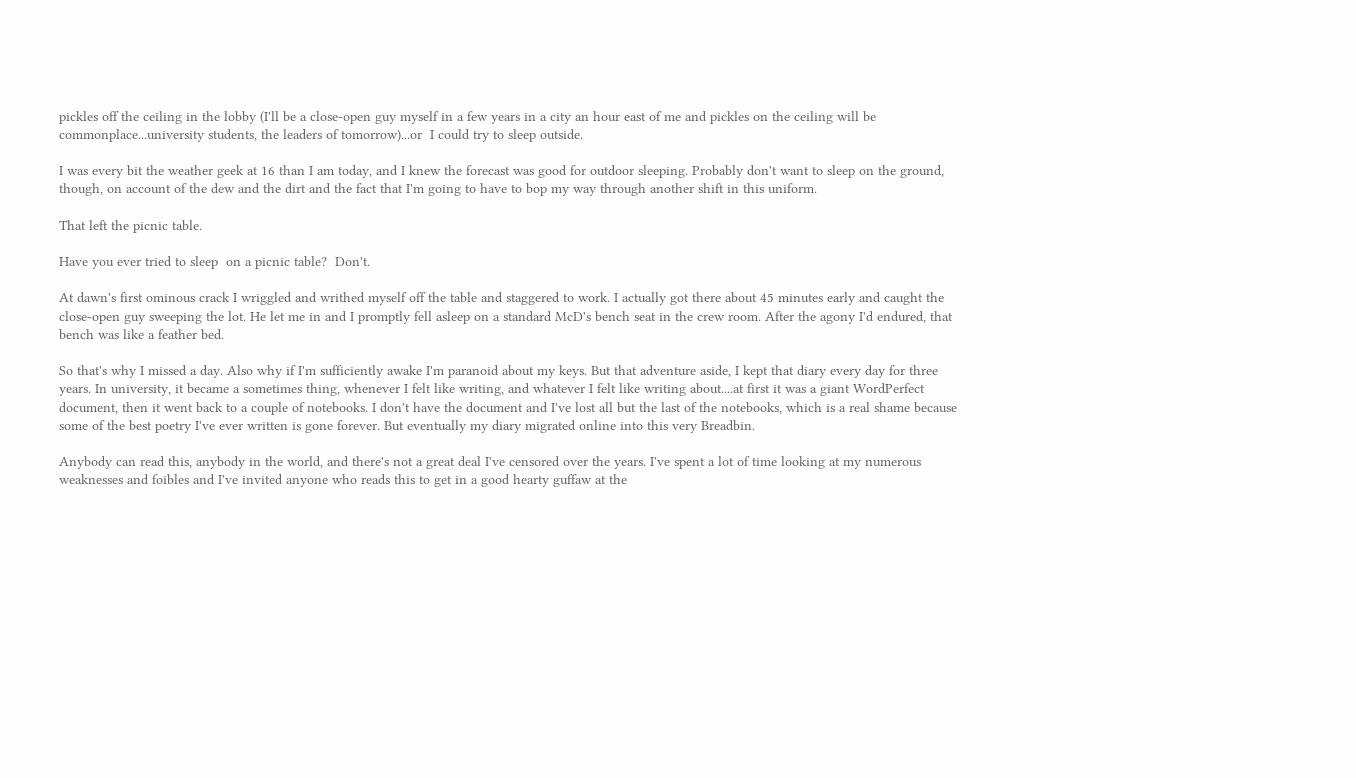pickles off the ceiling in the lobby (I'll be a close-open guy myself in a few years in a city an hour east of me and pickles on the ceiling will be commonplace...university students, the leaders of tomorrow)...or  I could try to sleep outside.

I was every bit the weather geek at 16 than I am today, and I knew the forecast was good for outdoor sleeping. Probably don't want to sleep on the ground, though, on account of the dew and the dirt and the fact that I'm going to have to bop my way through another shift in this uniform.

That left the picnic table.

Have you ever tried to sleep  on a picnic table?  Don't.

At dawn's first ominous crack I wriggled and writhed myself off the table and staggered to work. I actually got there about 45 minutes early and caught the close-open guy sweeping the lot. He let me in and I promptly fell asleep on a standard McD's bench seat in the crew room. After the agony I'd endured, that bench was like a feather bed.

So that's why I missed a day. Also why if I'm sufficiently awake I'm paranoid about my keys. But that adventure aside, I kept that diary every day for three years. In university, it became a sometimes thing, whenever I felt like writing, and whatever I felt like writing about....at first it was a giant WordPerfect document, then it went back to a couple of notebooks. I don't have the document and I've lost all but the last of the notebooks, which is a real shame because some of the best poetry I've ever written is gone forever. But eventually my diary migrated online into this very Breadbin.

Anybody can read this, anybody in the world, and there's not a great deal I've censored over the years. I've spent a lot of time looking at my numerous weaknesses and foibles and I've invited anyone who reads this to get in a good hearty guffaw at the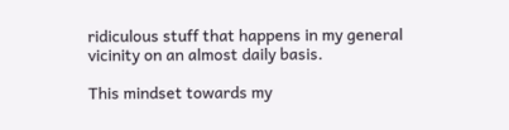ridiculous stuff that happens in my general vicinity on an almost daily basis.

This mindset towards my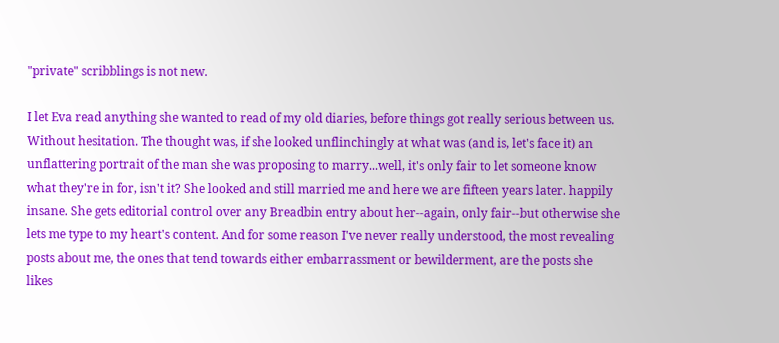"private" scribblings is not new.

I let Eva read anything she wanted to read of my old diaries, before things got really serious between us. Without hesitation. The thought was, if she looked unflinchingly at what was (and is, let's face it) an unflattering portrait of the man she was proposing to marry...well, it's only fair to let someone know what they're in for, isn't it? She looked and still married me and here we are fifteen years later. happily insane. She gets editorial control over any Breadbin entry about her--again, only fair--but otherwise she lets me type to my heart's content. And for some reason I've never really understood, the most revealing posts about me, the ones that tend towards either embarrassment or bewilderment, are the posts she likes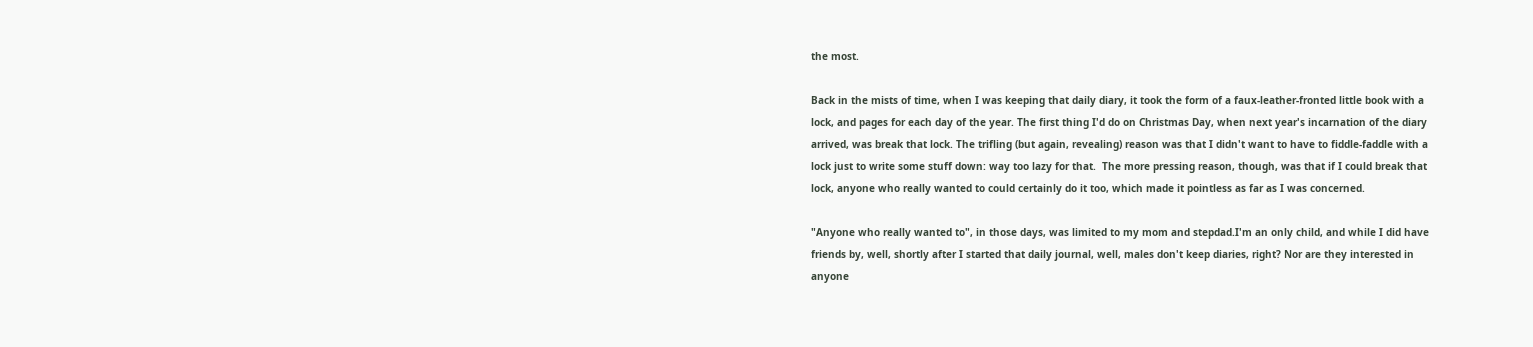the most.

Back in the mists of time, when I was keeping that daily diary, it took the form of a faux-leather-fronted little book with a lock, and pages for each day of the year. The first thing I'd do on Christmas Day, when next year's incarnation of the diary arrived, was break that lock. The trifling (but again, revealing) reason was that I didn't want to have to fiddle-faddle with a lock just to write some stuff down: way too lazy for that.  The more pressing reason, though, was that if I could break that lock, anyone who really wanted to could certainly do it too, which made it pointless as far as I was concerned.

"Anyone who really wanted to", in those days, was limited to my mom and stepdad.I'm an only child, and while I did have friends by, well, shortly after I started that daily journal, well, males don't keep diaries, right? Nor are they interested in anyone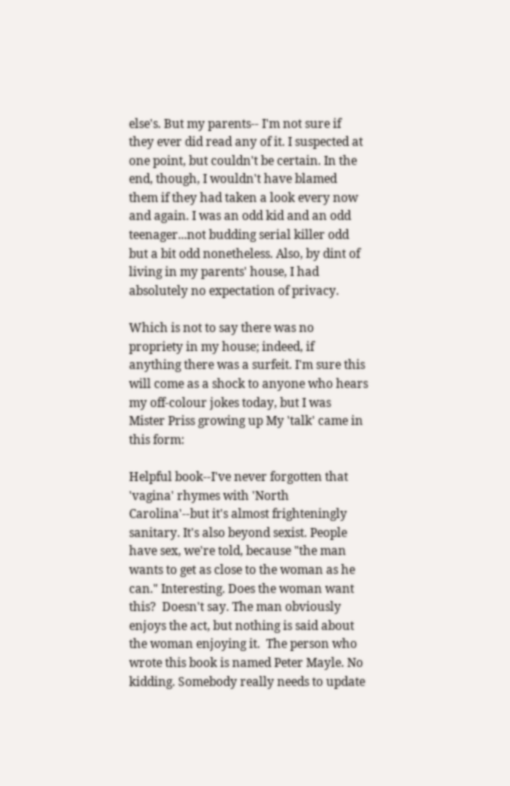else's. But my parents-- I'm not sure if they ever did read any of it. I suspected at one point, but couldn't be certain. In the end, though, I wouldn't have blamed them if they had taken a look every now and again. I was an odd kid and an odd teenager...not budding serial killer odd but a bit odd nonetheless. Also, by dint of living in my parents' house, I had absolutely no expectation of privacy.

Which is not to say there was no propriety in my house; indeed, if anything there was a surfeit. I'm sure this will come as a shock to anyone who hears my off-colour jokes today, but I was Mister Priss growing up My 'talk' came in this form:

Helpful book--I've never forgotten that 'vagina' rhymes with 'North Carolina'--but it's almost frighteningly sanitary. It's also beyond sexist. People have sex, we're told, because "the man wants to get as close to the woman as he can." Interesting. Does the woman want this?  Doesn't say. The man obviously enjoys the act, but nothing is said about the woman enjoying it.  The person who wrote this book is named Peter Mayle. No kidding. Somebody really needs to update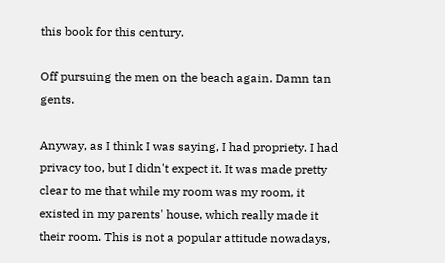this book for this century.

Off pursuing the men on the beach again. Damn tan gents.

Anyway, as I think I was saying, I had propriety. I had privacy too, but I didn't expect it. It was made pretty clear to me that while my room was my room, it existed in my parents' house, which really made it their room. This is not a popular attitude nowadays,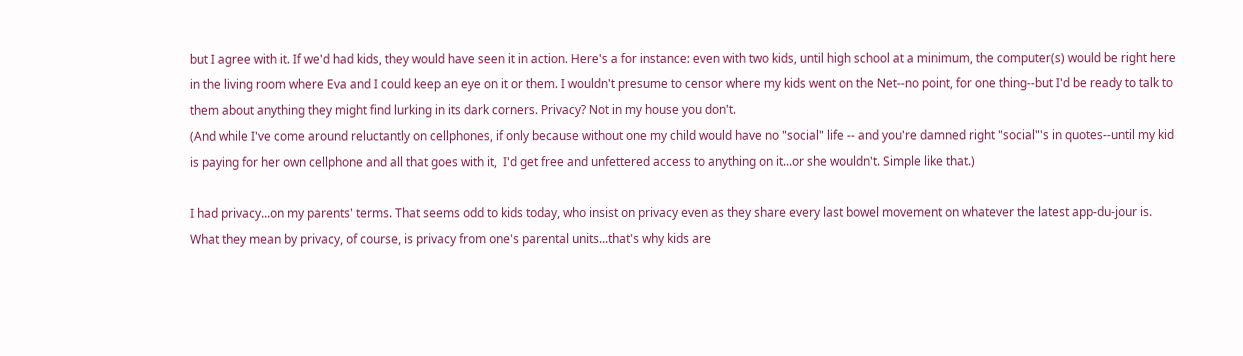but I agree with it. If we'd had kids, they would have seen it in action. Here's a for instance: even with two kids, until high school at a minimum, the computer(s) would be right here in the living room where Eva and I could keep an eye on it or them. I wouldn't presume to censor where my kids went on the Net--no point, for one thing--but I'd be ready to talk to them about anything they might find lurking in its dark corners. Privacy? Not in my house you don't.
(And while I've come around reluctantly on cellphones, if only because without one my child would have no "social" life -- and you're damned right "social"'s in quotes--until my kid is paying for her own cellphone and all that goes with it,  I'd get free and unfettered access to anything on it...or she wouldn't. Simple like that.)

I had privacy...on my parents' terms. That seems odd to kids today, who insist on privacy even as they share every last bowel movement on whatever the latest app-du-jour is. What they mean by privacy, of course, is privacy from one's parental units...that's why kids are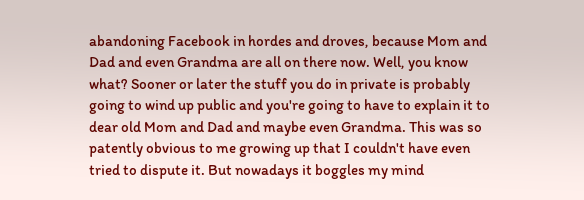abandoning Facebook in hordes and droves, because Mom and Dad and even Grandma are all on there now. Well, you know what? Sooner or later the stuff you do in private is probably going to wind up public and you're going to have to explain it to dear old Mom and Dad and maybe even Grandma. This was so patently obvious to me growing up that I couldn't have even tried to dispute it. But nowadays it boggles my mind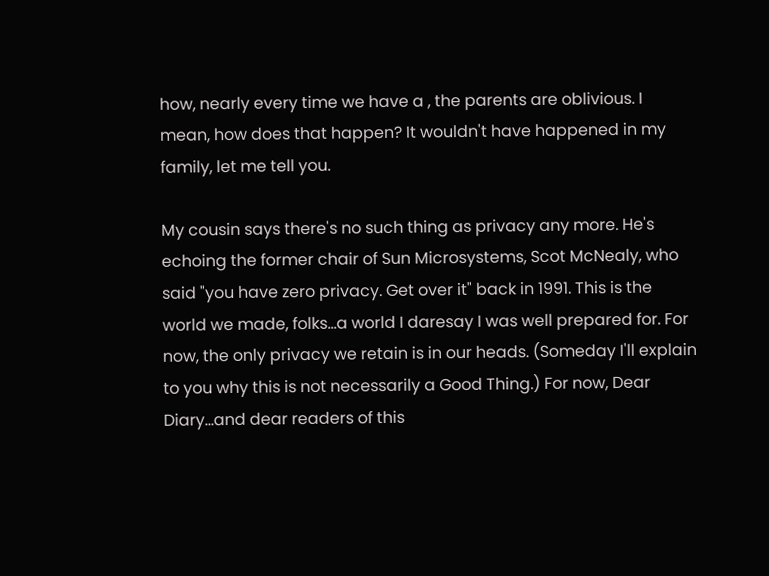how, nearly every time we have a , the parents are oblivious. I mean, how does that happen? It wouldn't have happened in my family, let me tell you.

My cousin says there's no such thing as privacy any more. He's echoing the former chair of Sun Microsystems, Scot McNealy, who said "you have zero privacy. Get over it" back in 1991. This is the world we made, folks...a world I daresay I was well prepared for. For now, the only privacy we retain is in our heads. (Someday I'll explain to you why this is not necessarily a Good Thing.) For now, Dear Diary...and dear readers of this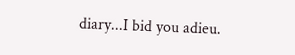diary...I bid you adieu.